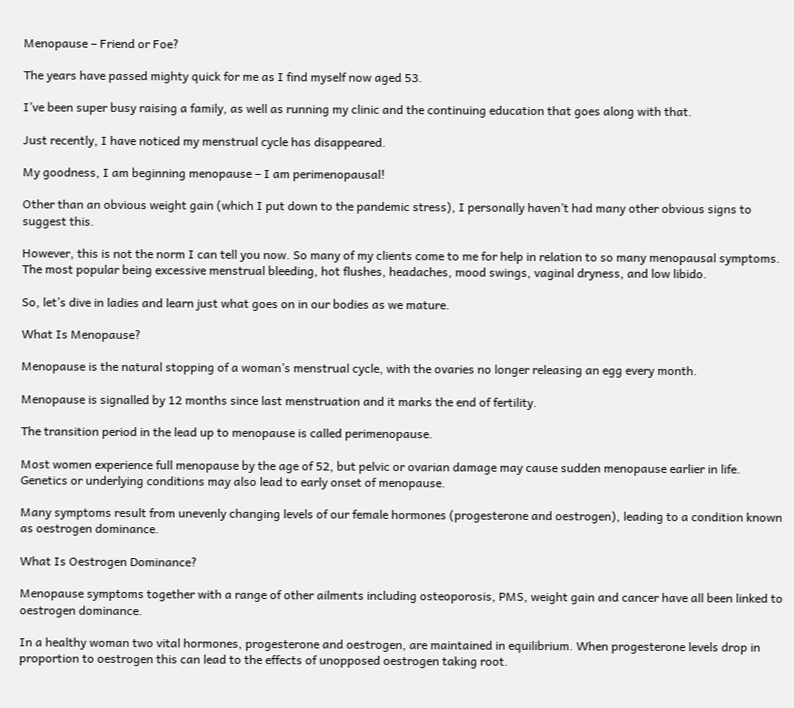Menopause – Friend or Foe?

The years have passed mighty quick for me as I find myself now aged 53.

I’ve been super busy raising a family, as well as running my clinic and the continuing education that goes along with that.

Just recently, I have noticed my menstrual cycle has disappeared.

My goodness, I am beginning menopause – I am perimenopausal!

Other than an obvious weight gain (which I put down to the pandemic stress), I personally haven’t had many other obvious signs to suggest this.

However, this is not the norm I can tell you now. So many of my clients come to me for help in relation to so many menopausal symptoms. The most popular being excessive menstrual bleeding, hot flushes, headaches, mood swings, vaginal dryness, and low libido.

So, let’s dive in ladies and learn just what goes on in our bodies as we mature.

What Is Menopause?

Menopause is the natural stopping of a woman’s menstrual cycle, with the ovaries no longer releasing an egg every month.

Menopause is signalled by 12 months since last menstruation and it marks the end of fertility.

The transition period in the lead up to menopause is called perimenopause.

Most women experience full menopause by the age of 52, but pelvic or ovarian damage may cause sudden menopause earlier in life. Genetics or underlying conditions may also lead to early onset of menopause.

Many symptoms result from unevenly changing levels of our female hormones (progesterone and oestrogen), leading to a condition known as oestrogen dominance.

What Is Oestrogen Dominance?

Menopause symptoms together with a range of other ailments including osteoporosis, PMS, weight gain and cancer have all been linked to oestrogen dominance.

In a healthy woman two vital hormones, progesterone and oestrogen, are maintained in equilibrium. When progesterone levels drop in proportion to oestrogen this can lead to the effects of unopposed oestrogen taking root.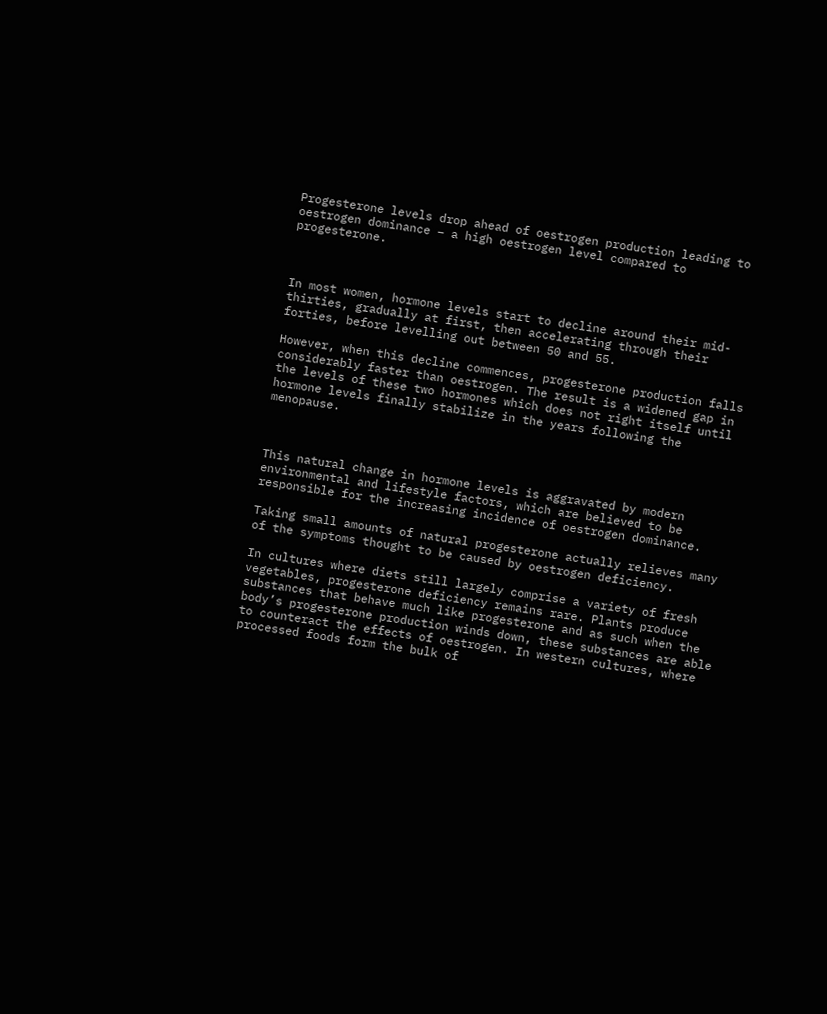Progesterone levels drop ahead of oestrogen production leading to oestrogen dominance – a high oestrogen level compared to progesterone.



In most women, hormone levels start to decline around their mid-thirties, gradually at first, then accelerating through their forties, before levelling out between 50 and 55.

However, when this decline commences, progesterone production falls considerably faster than oestrogen. The result is a widened gap in the levels of these two hormones which does not right itself until hormone levels finally stabilize in the years following the menopause.



This natural change in hormone levels is aggravated by modern environmental and lifestyle factors, which are believed to be responsible for the increasing incidence of oestrogen dominance.

Taking small amounts of natural progesterone actually relieves many of the symptoms thought to be caused by oestrogen deficiency.

In cultures where diets still largely comprise a variety of fresh vegetables, progesterone deficiency remains rare. Plants produce substances that behave much like progesterone and as such when the body’s progesterone production winds down, these substances are able to counteract the effects of oestrogen. In western cultures, where processed foods form the bulk of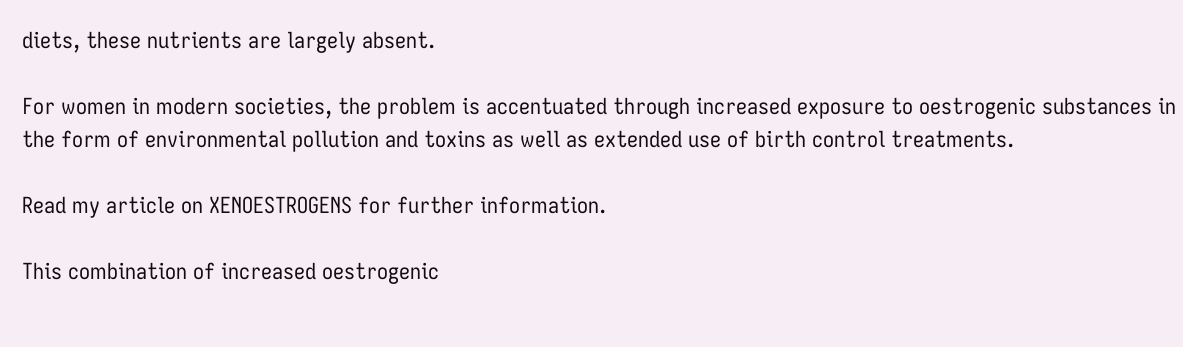diets, these nutrients are largely absent.

For women in modern societies, the problem is accentuated through increased exposure to oestrogenic substances in the form of environmental pollution and toxins as well as extended use of birth control treatments.

Read my article on XENOESTROGENS for further information.

This combination of increased oestrogenic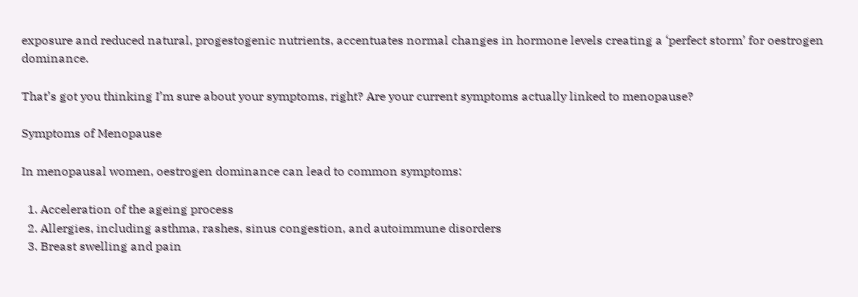exposure and reduced natural, progestogenic nutrients, accentuates normal changes in hormone levels creating a ‘perfect storm’ for oestrogen dominance.

That’s got you thinking I’m sure about your symptoms, right? Are your current symptoms actually linked to menopause?

Symptoms of Menopause

In menopausal women, oestrogen dominance can lead to common symptoms:

  1. Acceleration of the ageing process
  2. Allergies, including asthma, rashes, sinus congestion, and autoimmune disorders
  3. Breast swelling and pain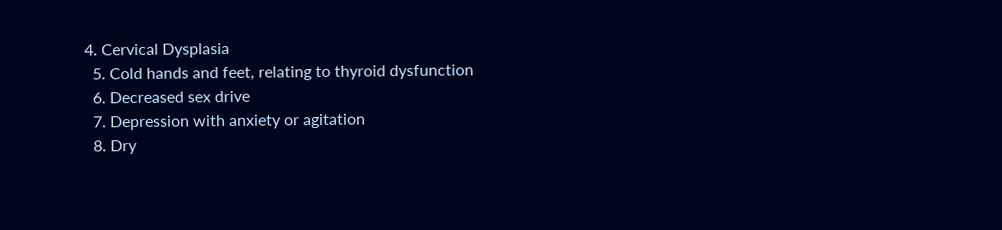4. Cervical Dysplasia
  5. Cold hands and feet, relating to thyroid dysfunction
  6. Decreased sex drive
  7. Depression with anxiety or agitation
  8. Dry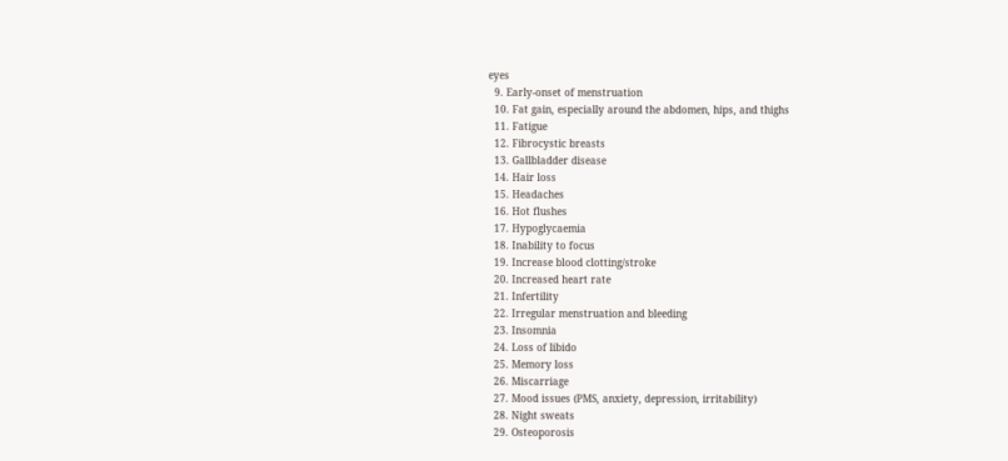eyes
  9. Early-onset of menstruation
  10. Fat gain, especially around the abdomen, hips, and thighs
  11. Fatigue
  12. Fibrocystic breasts
  13. Gallbladder disease
  14. Hair loss
  15. Headaches
  16. Hot flushes
  17. Hypoglycaemia
  18. Inability to focus
  19. Increase blood clotting/stroke
  20. Increased heart rate
  21. Infertility
  22. Irregular menstruation and bleeding
  23. Insomnia
  24. Loss of libido
  25. Memory loss
  26. Miscarriage
  27. Mood issues (PMS, anxiety, depression, irritability)
  28. Night sweats
  29. Osteoporosis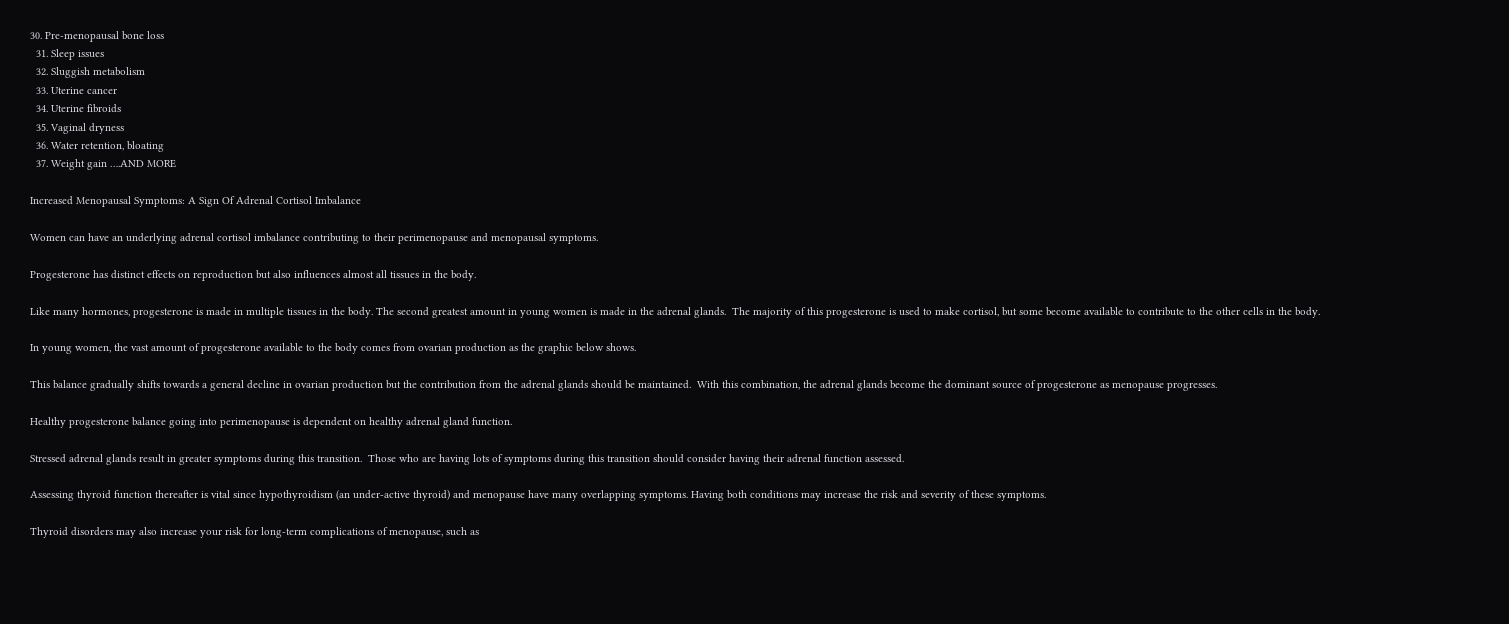30. Pre-menopausal bone loss
  31. Sleep issues
  32. Sluggish metabolism
  33. Uterine cancer
  34. Uterine fibroids
  35. Vaginal dryness
  36. Water retention, bloating
  37. Weight gain ….AND MORE

Increased Menopausal Symptoms: A Sign Of Adrenal Cortisol Imbalance

Women can have an underlying adrenal cortisol imbalance contributing to their perimenopause and menopausal symptoms.

Progesterone has distinct effects on reproduction but also influences almost all tissues in the body.

Like many hormones, progesterone is made in multiple tissues in the body. The second greatest amount in young women is made in the adrenal glands.  The majority of this progesterone is used to make cortisol, but some become available to contribute to the other cells in the body.

In young women, the vast amount of progesterone available to the body comes from ovarian production as the graphic below shows.

This balance gradually shifts towards a general decline in ovarian production but the contribution from the adrenal glands should be maintained.  With this combination, the adrenal glands become the dominant source of progesterone as menopause progresses.

Healthy progesterone balance going into perimenopause is dependent on healthy adrenal gland function.

Stressed adrenal glands result in greater symptoms during this transition.  Those who are having lots of symptoms during this transition should consider having their adrenal function assessed.

Assessing thyroid function thereafter is vital since hypothyroidism (an under-active thyroid) and menopause have many overlapping symptoms. Having both conditions may increase the risk and severity of these symptoms.

Thyroid disorders may also increase your risk for long-term complications of menopause, such as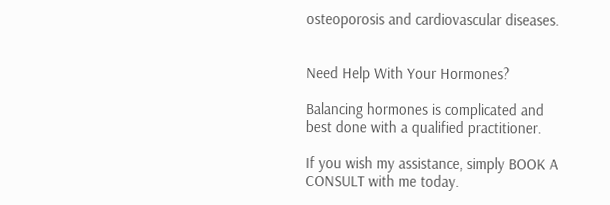osteoporosis and cardiovascular diseases.


Need Help With Your Hormones?

Balancing hormones is complicated and best done with a qualified practitioner.

If you wish my assistance, simply BOOK A CONSULT with me today.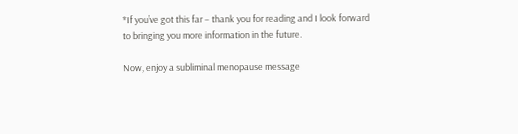*If you’ve got this far – thank you for reading and I look forward to bringing you more information in the future.

Now, enjoy a subliminal menopause message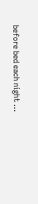before bed each night …